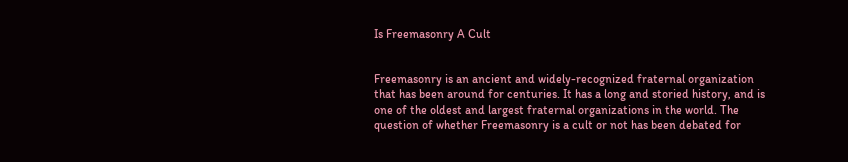Is Freemasonry A Cult


Freemasonry is an ancient and widely-recognized fraternal organization that has been around for centuries. It has a long and storied history, and is one of the oldest and largest fraternal organizations in the world. The question of whether Freemasonry is a cult or not has been debated for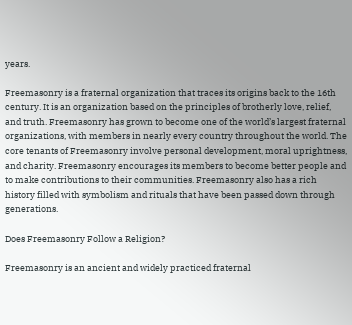years.

Freemasonry is a fraternal organization that traces its origins back to the 16th century. It is an organization based on the principles of brotherly love, relief, and truth. Freemasonry has grown to become one of the world’s largest fraternal organizations, with members in nearly every country throughout the world. The core tenants of Freemasonry involve personal development, moral uprightness, and charity. Freemasonry encourages its members to become better people and to make contributions to their communities. Freemasonry also has a rich history filled with symbolism and rituals that have been passed down through generations.

Does Freemasonry Follow a Religion?

Freemasonry is an ancient and widely practiced fraternal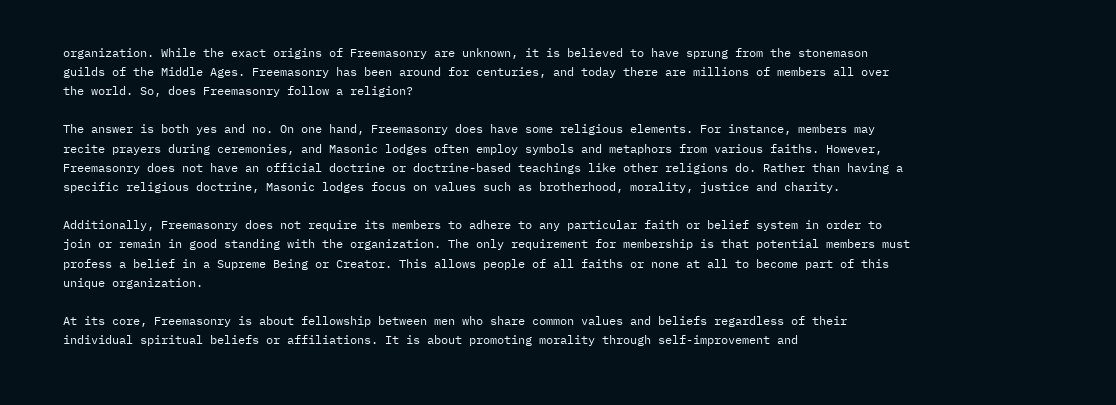organization. While the exact origins of Freemasonry are unknown, it is believed to have sprung from the stonemason guilds of the Middle Ages. Freemasonry has been around for centuries, and today there are millions of members all over the world. So, does Freemasonry follow a religion?

The answer is both yes and no. On one hand, Freemasonry does have some religious elements. For instance, members may recite prayers during ceremonies, and Masonic lodges often employ symbols and metaphors from various faiths. However, Freemasonry does not have an official doctrine or doctrine-based teachings like other religions do. Rather than having a specific religious doctrine, Masonic lodges focus on values such as brotherhood, morality, justice and charity.

Additionally, Freemasonry does not require its members to adhere to any particular faith or belief system in order to join or remain in good standing with the organization. The only requirement for membership is that potential members must profess a belief in a Supreme Being or Creator. This allows people of all faiths or none at all to become part of this unique organization.

At its core, Freemasonry is about fellowship between men who share common values and beliefs regardless of their individual spiritual beliefs or affiliations. It is about promoting morality through self-improvement and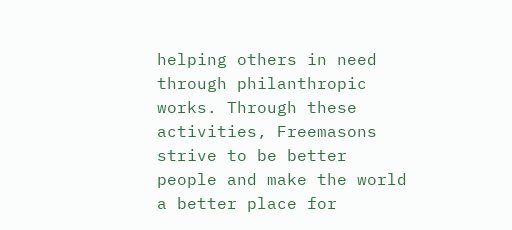helping others in need through philanthropic works. Through these activities, Freemasons strive to be better people and make the world a better place for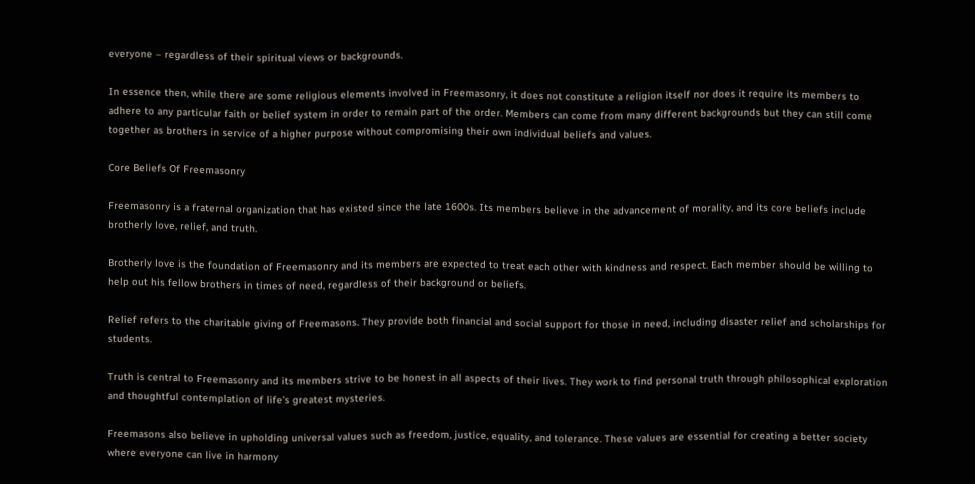everyone – regardless of their spiritual views or backgrounds.

In essence then, while there are some religious elements involved in Freemasonry, it does not constitute a religion itself nor does it require its members to adhere to any particular faith or belief system in order to remain part of the order. Members can come from many different backgrounds but they can still come together as brothers in service of a higher purpose without compromising their own individual beliefs and values.

Core Beliefs Of Freemasonry

Freemasonry is a fraternal organization that has existed since the late 1600s. Its members believe in the advancement of morality, and its core beliefs include brotherly love, relief, and truth.

Brotherly love is the foundation of Freemasonry and its members are expected to treat each other with kindness and respect. Each member should be willing to help out his fellow brothers in times of need, regardless of their background or beliefs.

Relief refers to the charitable giving of Freemasons. They provide both financial and social support for those in need, including disaster relief and scholarships for students.

Truth is central to Freemasonry and its members strive to be honest in all aspects of their lives. They work to find personal truth through philosophical exploration and thoughtful contemplation of life’s greatest mysteries.

Freemasons also believe in upholding universal values such as freedom, justice, equality, and tolerance. These values are essential for creating a better society where everyone can live in harmony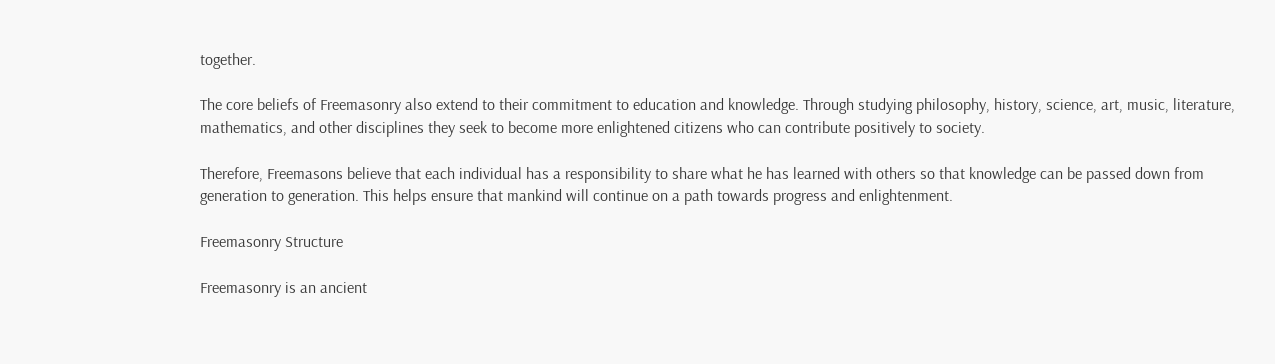together.

The core beliefs of Freemasonry also extend to their commitment to education and knowledge. Through studying philosophy, history, science, art, music, literature, mathematics, and other disciplines they seek to become more enlightened citizens who can contribute positively to society.

Therefore, Freemasons believe that each individual has a responsibility to share what he has learned with others so that knowledge can be passed down from generation to generation. This helps ensure that mankind will continue on a path towards progress and enlightenment.

Freemasonry Structure

Freemasonry is an ancient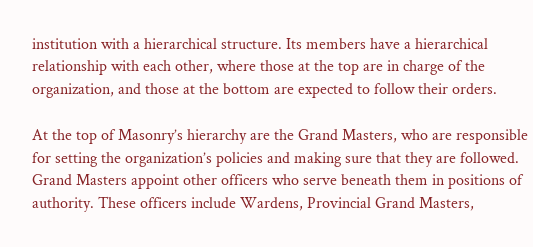institution with a hierarchical structure. Its members have a hierarchical relationship with each other, where those at the top are in charge of the organization, and those at the bottom are expected to follow their orders.

At the top of Masonry’s hierarchy are the Grand Masters, who are responsible for setting the organization’s policies and making sure that they are followed. Grand Masters appoint other officers who serve beneath them in positions of authority. These officers include Wardens, Provincial Grand Masters,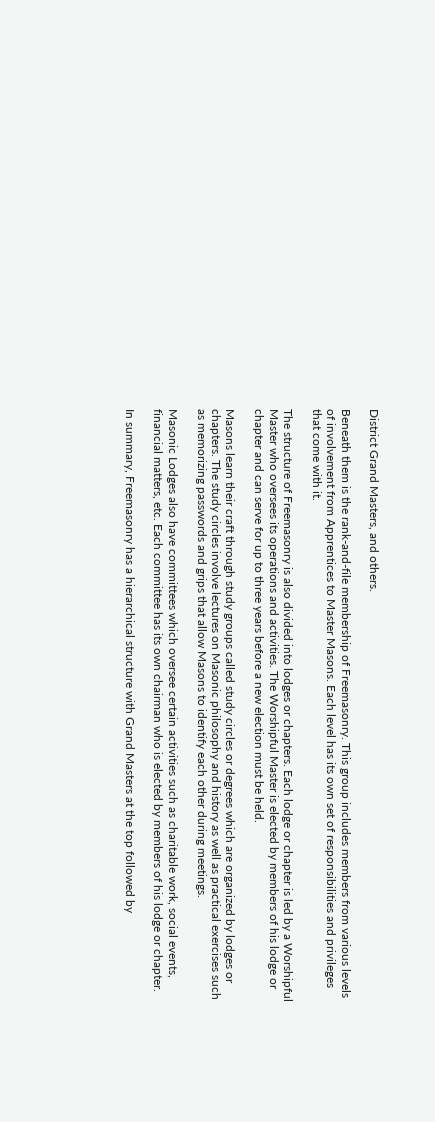District Grand Masters, and others.

Beneath them is the rank-and-file membership of Freemasonry. This group includes members from various levels of involvement from Apprentices to Master Masons. Each level has its own set of responsibilities and privileges that come with it.

The structure of Freemasonry is also divided into lodges or chapters. Each lodge or chapter is led by a Worshipful Master who oversees its operations and activities. The Worshipful Master is elected by members of his lodge or chapter and can serve for up to three years before a new election must be held.

Masons learn their craft through study groups called study circles or degrees which are organized by lodges or chapters. The study circles involve lectures on Masonic philosophy and history as well as practical exercises such as memorizing passwords and grips that allow Masons to identify each other during meetings.

Masonic Lodges also have committees which oversee certain activities such as charitable work, social events, financial matters, etc. Each committee has its own chairman who is elected by members of his lodge or chapter.

In summary, Freemasonry has a hierarchical structure with Grand Masters at the top followed by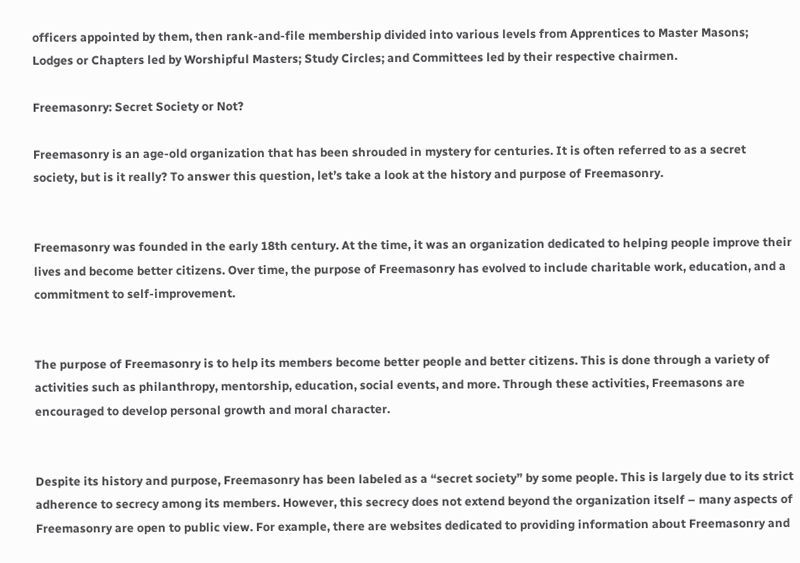officers appointed by them, then rank-and-file membership divided into various levels from Apprentices to Master Masons; Lodges or Chapters led by Worshipful Masters; Study Circles; and Committees led by their respective chairmen.

Freemasonry: Secret Society or Not?

Freemasonry is an age-old organization that has been shrouded in mystery for centuries. It is often referred to as a secret society, but is it really? To answer this question, let’s take a look at the history and purpose of Freemasonry.


Freemasonry was founded in the early 18th century. At the time, it was an organization dedicated to helping people improve their lives and become better citizens. Over time, the purpose of Freemasonry has evolved to include charitable work, education, and a commitment to self-improvement.


The purpose of Freemasonry is to help its members become better people and better citizens. This is done through a variety of activities such as philanthropy, mentorship, education, social events, and more. Through these activities, Freemasons are encouraged to develop personal growth and moral character.


Despite its history and purpose, Freemasonry has been labeled as a “secret society” by some people. This is largely due to its strict adherence to secrecy among its members. However, this secrecy does not extend beyond the organization itself – many aspects of Freemasonry are open to public view. For example, there are websites dedicated to providing information about Freemasonry and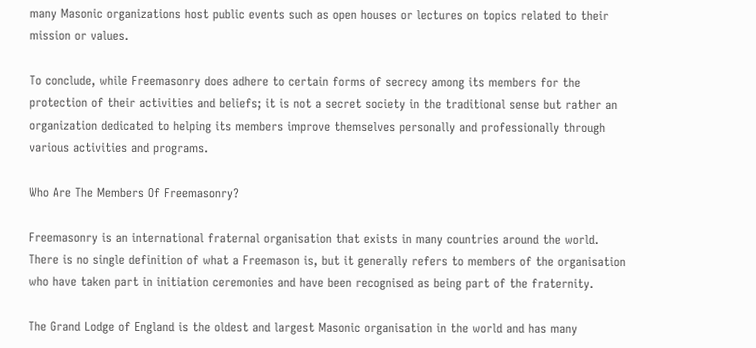many Masonic organizations host public events such as open houses or lectures on topics related to their mission or values.

To conclude, while Freemasonry does adhere to certain forms of secrecy among its members for the protection of their activities and beliefs; it is not a secret society in the traditional sense but rather an organization dedicated to helping its members improve themselves personally and professionally through various activities and programs.

Who Are The Members Of Freemasonry?

Freemasonry is an international fraternal organisation that exists in many countries around the world. There is no single definition of what a Freemason is, but it generally refers to members of the organisation who have taken part in initiation ceremonies and have been recognised as being part of the fraternity.

The Grand Lodge of England is the oldest and largest Masonic organisation in the world and has many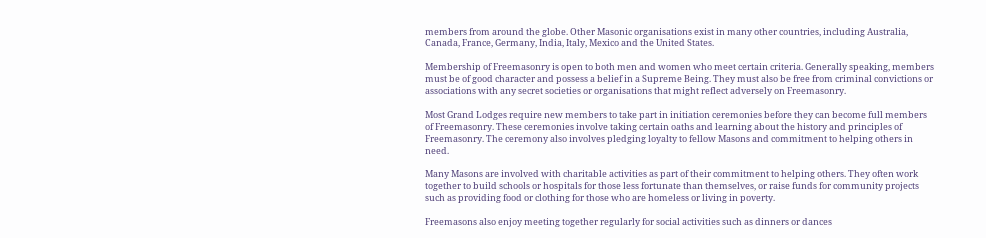members from around the globe. Other Masonic organisations exist in many other countries, including Australia, Canada, France, Germany, India, Italy, Mexico and the United States.

Membership of Freemasonry is open to both men and women who meet certain criteria. Generally speaking, members must be of good character and possess a belief in a Supreme Being. They must also be free from criminal convictions or associations with any secret societies or organisations that might reflect adversely on Freemasonry.

Most Grand Lodges require new members to take part in initiation ceremonies before they can become full members of Freemasonry. These ceremonies involve taking certain oaths and learning about the history and principles of Freemasonry. The ceremony also involves pledging loyalty to fellow Masons and commitment to helping others in need.

Many Masons are involved with charitable activities as part of their commitment to helping others. They often work together to build schools or hospitals for those less fortunate than themselves, or raise funds for community projects such as providing food or clothing for those who are homeless or living in poverty.

Freemasons also enjoy meeting together regularly for social activities such as dinners or dances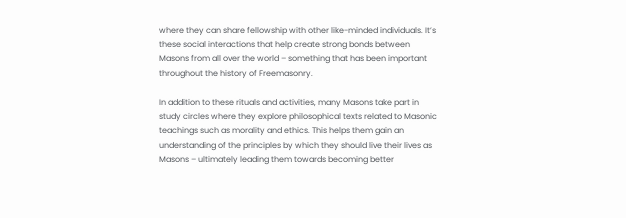where they can share fellowship with other like-minded individuals. It’s these social interactions that help create strong bonds between Masons from all over the world – something that has been important throughout the history of Freemasonry.

In addition to these rituals and activities, many Masons take part in study circles where they explore philosophical texts related to Masonic teachings such as morality and ethics. This helps them gain an understanding of the principles by which they should live their lives as Masons – ultimately leading them towards becoming better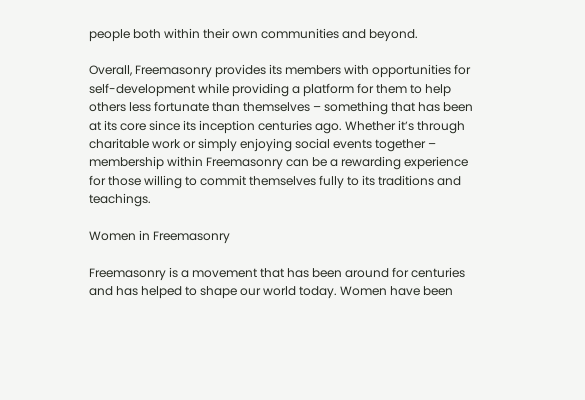people both within their own communities and beyond.

Overall, Freemasonry provides its members with opportunities for self-development while providing a platform for them to help others less fortunate than themselves – something that has been at its core since its inception centuries ago. Whether it’s through charitable work or simply enjoying social events together – membership within Freemasonry can be a rewarding experience for those willing to commit themselves fully to its traditions and teachings.

Women in Freemasonry

Freemasonry is a movement that has been around for centuries and has helped to shape our world today. Women have been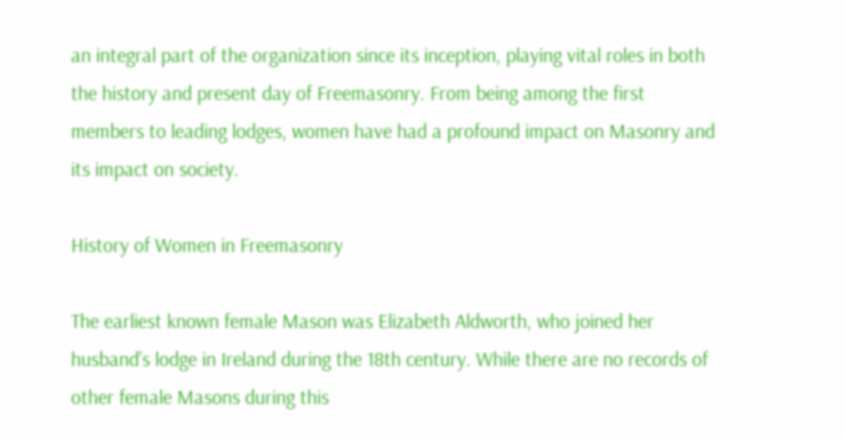an integral part of the organization since its inception, playing vital roles in both the history and present day of Freemasonry. From being among the first members to leading lodges, women have had a profound impact on Masonry and its impact on society.

History of Women in Freemasonry

The earliest known female Mason was Elizabeth Aldworth, who joined her husband’s lodge in Ireland during the 18th century. While there are no records of other female Masons during this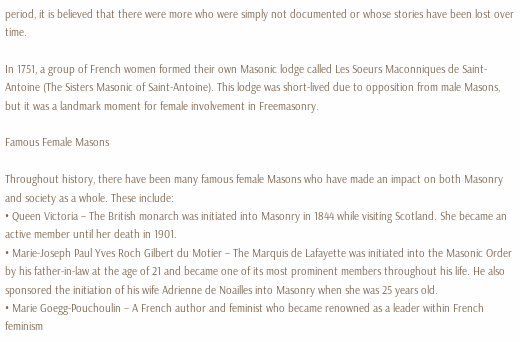period, it is believed that there were more who were simply not documented or whose stories have been lost over time.

In 1751, a group of French women formed their own Masonic lodge called Les Soeurs Maconniques de Saint-Antoine (The Sisters Masonic of Saint-Antoine). This lodge was short-lived due to opposition from male Masons, but it was a landmark moment for female involvement in Freemasonry.

Famous Female Masons

Throughout history, there have been many famous female Masons who have made an impact on both Masonry and society as a whole. These include:
• Queen Victoria – The British monarch was initiated into Masonry in 1844 while visiting Scotland. She became an active member until her death in 1901.
• Marie-Joseph Paul Yves Roch Gilbert du Motier – The Marquis de Lafayette was initiated into the Masonic Order by his father-in-law at the age of 21 and became one of its most prominent members throughout his life. He also sponsored the initiation of his wife Adrienne de Noailles into Masonry when she was 25 years old.
• Marie Goegg-Pouchoulin – A French author and feminist who became renowned as a leader within French feminism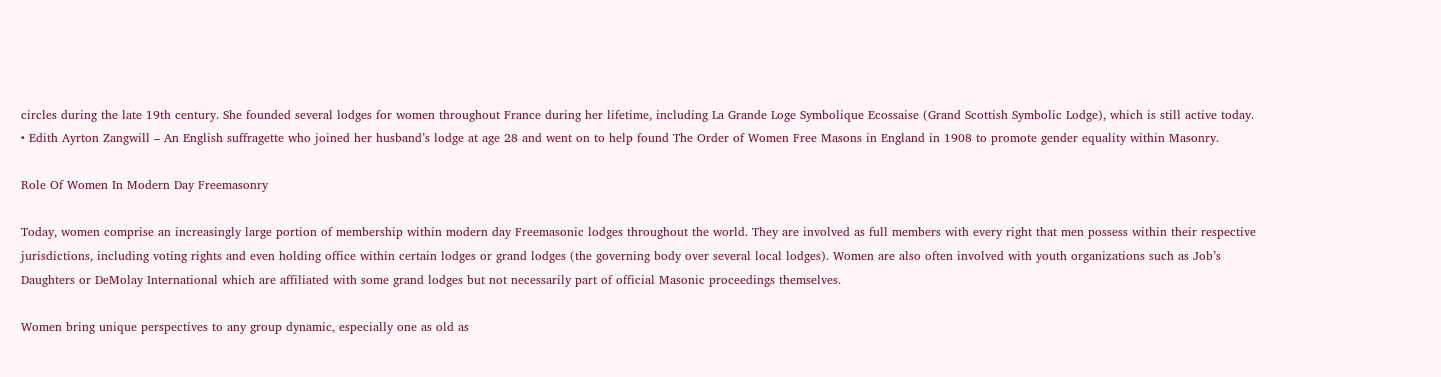circles during the late 19th century. She founded several lodges for women throughout France during her lifetime, including La Grande Loge Symbolique Ecossaise (Grand Scottish Symbolic Lodge), which is still active today.
• Edith Ayrton Zangwill – An English suffragette who joined her husband’s lodge at age 28 and went on to help found The Order of Women Free Masons in England in 1908 to promote gender equality within Masonry.

Role Of Women In Modern Day Freemasonry

Today, women comprise an increasingly large portion of membership within modern day Freemasonic lodges throughout the world. They are involved as full members with every right that men possess within their respective jurisdictions, including voting rights and even holding office within certain lodges or grand lodges (the governing body over several local lodges). Women are also often involved with youth organizations such as Job’s Daughters or DeMolay International which are affiliated with some grand lodges but not necessarily part of official Masonic proceedings themselves.

Women bring unique perspectives to any group dynamic, especially one as old as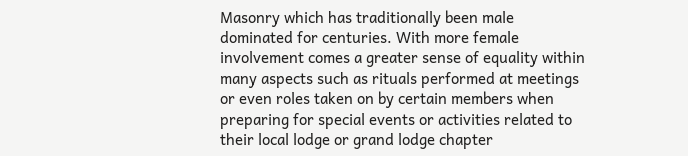Masonry which has traditionally been male dominated for centuries. With more female involvement comes a greater sense of equality within many aspects such as rituals performed at meetings or even roles taken on by certain members when preparing for special events or activities related to their local lodge or grand lodge chapter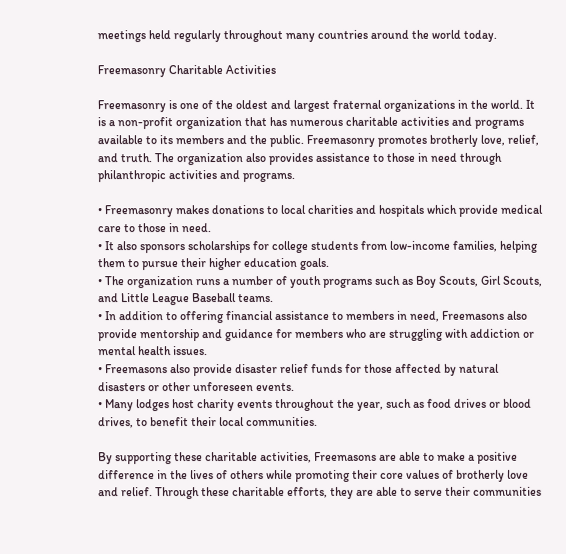meetings held regularly throughout many countries around the world today.

Freemasonry Charitable Activities

Freemasonry is one of the oldest and largest fraternal organizations in the world. It is a non-profit organization that has numerous charitable activities and programs available to its members and the public. Freemasonry promotes brotherly love, relief, and truth. The organization also provides assistance to those in need through philanthropic activities and programs.

• Freemasonry makes donations to local charities and hospitals which provide medical care to those in need.
• It also sponsors scholarships for college students from low-income families, helping them to pursue their higher education goals.
• The organization runs a number of youth programs such as Boy Scouts, Girl Scouts, and Little League Baseball teams.
• In addition to offering financial assistance to members in need, Freemasons also provide mentorship and guidance for members who are struggling with addiction or mental health issues.
• Freemasons also provide disaster relief funds for those affected by natural disasters or other unforeseen events.
• Many lodges host charity events throughout the year, such as food drives or blood drives, to benefit their local communities.

By supporting these charitable activities, Freemasons are able to make a positive difference in the lives of others while promoting their core values of brotherly love and relief. Through these charitable efforts, they are able to serve their communities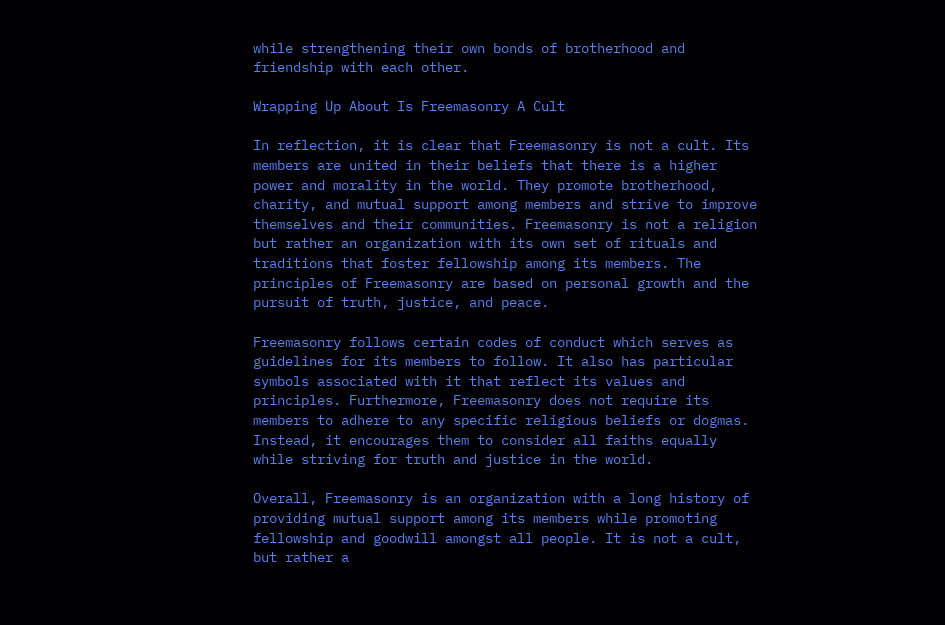while strengthening their own bonds of brotherhood and friendship with each other.

Wrapping Up About Is Freemasonry A Cult

In reflection, it is clear that Freemasonry is not a cult. Its members are united in their beliefs that there is a higher power and morality in the world. They promote brotherhood, charity, and mutual support among members and strive to improve themselves and their communities. Freemasonry is not a religion but rather an organization with its own set of rituals and traditions that foster fellowship among its members. The principles of Freemasonry are based on personal growth and the pursuit of truth, justice, and peace.

Freemasonry follows certain codes of conduct which serves as guidelines for its members to follow. It also has particular symbols associated with it that reflect its values and principles. Furthermore, Freemasonry does not require its members to adhere to any specific religious beliefs or dogmas. Instead, it encourages them to consider all faiths equally while striving for truth and justice in the world.

Overall, Freemasonry is an organization with a long history of providing mutual support among its members while promoting fellowship and goodwill amongst all people. It is not a cult, but rather a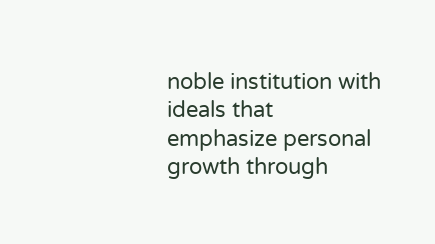noble institution with ideals that emphasize personal growth through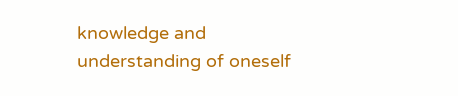knowledge and understanding of oneself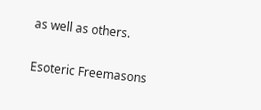as well as others.

Esoteric Freemasons